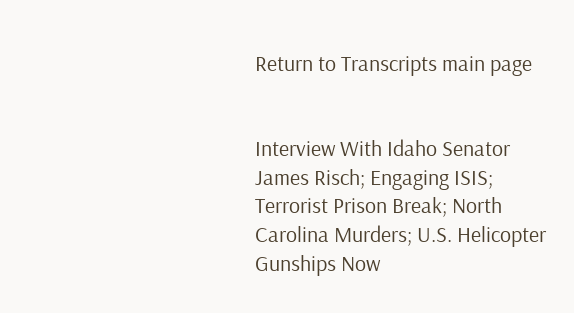Return to Transcripts main page


Interview With Idaho Senator James Risch; Engaging ISIS; Terrorist Prison Break; North Carolina Murders; U.S. Helicopter Gunships Now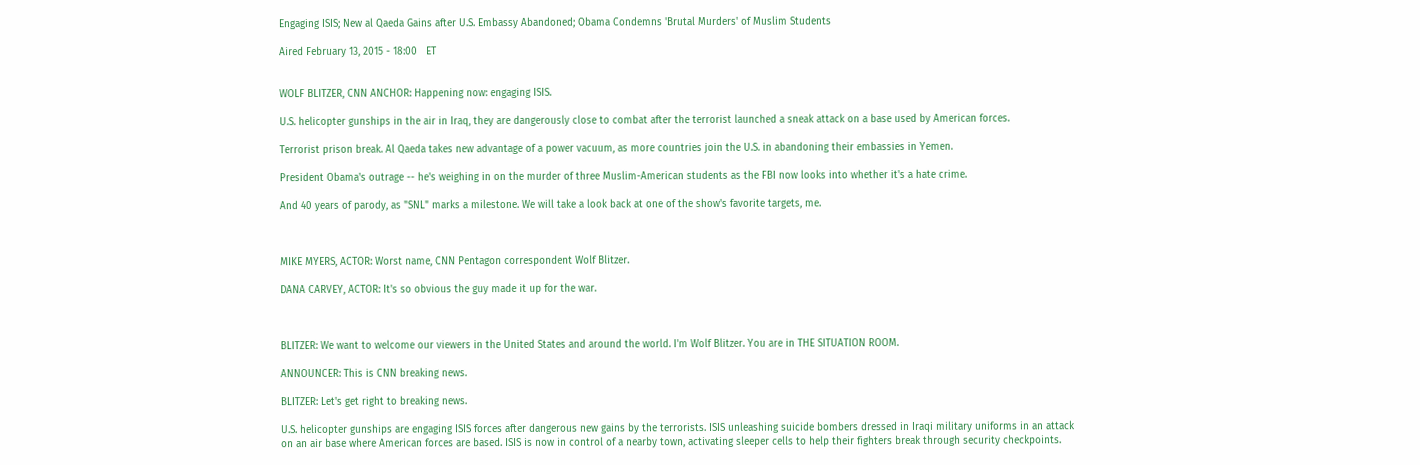Engaging ISIS; New al Qaeda Gains after U.S. Embassy Abandoned; Obama Condemns 'Brutal Murders' of Muslim Students

Aired February 13, 2015 - 18:00   ET


WOLF BLITZER, CNN ANCHOR: Happening now: engaging ISIS.

U.S. helicopter gunships in the air in Iraq, they are dangerously close to combat after the terrorist launched a sneak attack on a base used by American forces.

Terrorist prison break. Al Qaeda takes new advantage of a power vacuum, as more countries join the U.S. in abandoning their embassies in Yemen.

President Obama's outrage -- he's weighing in on the murder of three Muslim-American students as the FBI now looks into whether it's a hate crime.

And 40 years of parody, as "SNL" marks a milestone. We will take a look back at one of the show's favorite targets, me.



MIKE MYERS, ACTOR: Worst name, CNN Pentagon correspondent Wolf Blitzer.

DANA CARVEY, ACTOR: It's so obvious the guy made it up for the war.



BLITZER: We want to welcome our viewers in the United States and around the world. I'm Wolf Blitzer. You are in THE SITUATION ROOM.

ANNOUNCER: This is CNN breaking news.

BLITZER: Let's get right to breaking news.

U.S. helicopter gunships are engaging ISIS forces after dangerous new gains by the terrorists. ISIS unleashing suicide bombers dressed in Iraqi military uniforms in an attack on an air base where American forces are based. ISIS is now in control of a nearby town, activating sleeper cells to help their fighters break through security checkpoints.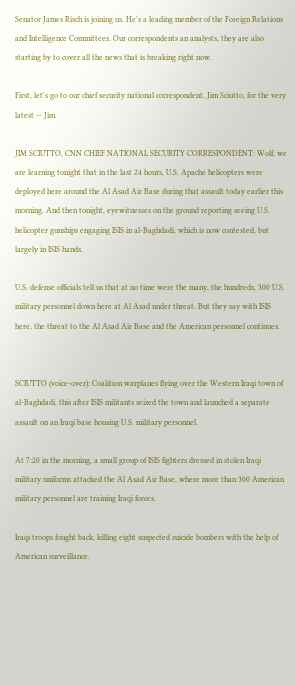Senator James Risch is joining us. He's a leading member of the Foreign Relations and Intelligence Committees. Our correspondents an analysts, they are also starting by to cover all the news that is breaking right now.

First, let's go to our chief security national correspondent, Jim Sciutto, for the very latest -- Jim.

JIM SCIUTTO, CNN CHIEF NATIONAL SECURITY CORRESPONDENT: Wolf, we are learning tonight that in the last 24 hours, U.S. Apache helicopters were deployed here around the Al Asad Air Base during that assault today earlier this morning. And then tonight, eyewitnesses on the ground reporting seeing U.S. helicopter gunships engaging ISIS in al-Baghdadi, which is now contested, but largely in ISIS hands.

U.S. defense officials tell us that at no time were the many, the hundreds, 300 U.S. military personnel down here at Al Asad under threat. But they say with ISIS here, the threat to the Al Asad Air Base and the American personnel continues.


SCIUTTO (voice-over): Coalition warplanes flying over the Western Iraqi town of al-Baghdadi, this after ISIS militants seized the town and launched a separate assault on an Iraqi base housing U.S. military personnel.

At 7:20 in the morning, a small group of ISIS fighters dressed in stolen Iraqi military uniforms attacked the Al Asad Air Base, where more than 300 American military personnel are training Iraqi forces.

Iraqi troops fought back, killing eight suspected suicide bombers with the help of American surveillance.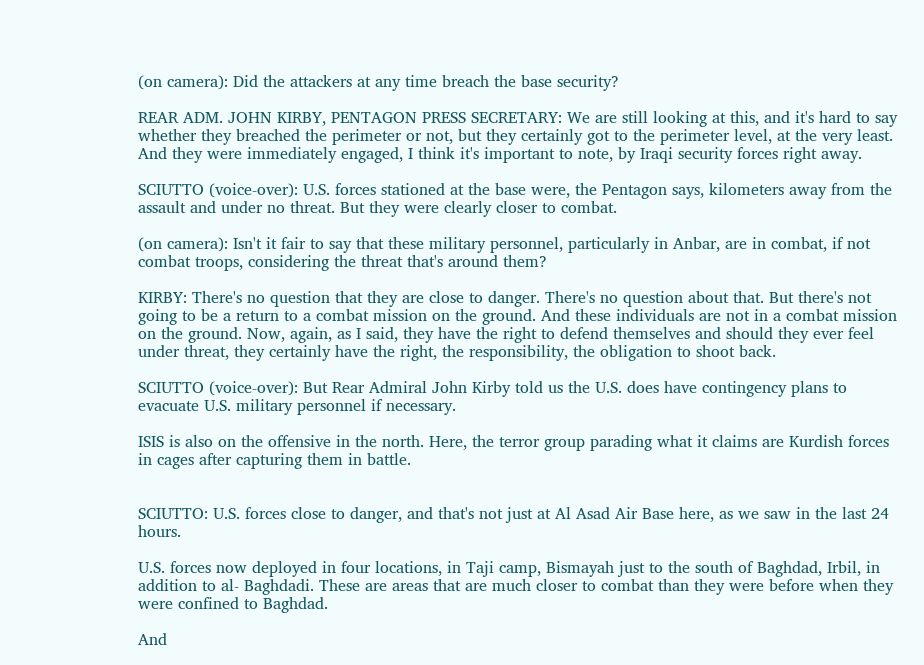(on camera): Did the attackers at any time breach the base security?

REAR ADM. JOHN KIRBY, PENTAGON PRESS SECRETARY: We are still looking at this, and it's hard to say whether they breached the perimeter or not, but they certainly got to the perimeter level, at the very least. And they were immediately engaged, I think it's important to note, by Iraqi security forces right away.

SCIUTTO (voice-over): U.S. forces stationed at the base were, the Pentagon says, kilometers away from the assault and under no threat. But they were clearly closer to combat.

(on camera): Isn't it fair to say that these military personnel, particularly in Anbar, are in combat, if not combat troops, considering the threat that's around them?

KIRBY: There's no question that they are close to danger. There's no question about that. But there's not going to be a return to a combat mission on the ground. And these individuals are not in a combat mission on the ground. Now, again, as I said, they have the right to defend themselves and should they ever feel under threat, they certainly have the right, the responsibility, the obligation to shoot back.

SCIUTTO (voice-over): But Rear Admiral John Kirby told us the U.S. does have contingency plans to evacuate U.S. military personnel if necessary.

ISIS is also on the offensive in the north. Here, the terror group parading what it claims are Kurdish forces in cages after capturing them in battle.


SCIUTTO: U.S. forces close to danger, and that's not just at Al Asad Air Base here, as we saw in the last 24 hours.

U.S. forces now deployed in four locations, in Taji camp, Bismayah just to the south of Baghdad, Irbil, in addition to al- Baghdadi. These are areas that are much closer to combat than they were before when they were confined to Baghdad.

And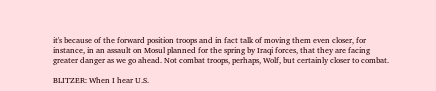it's because of the forward position troops and in fact talk of moving them even closer, for instance, in an assault on Mosul planned for the spring by Iraqi forces, that they are facing greater danger as we go ahead. Not combat troops, perhaps, Wolf, but certainly closer to combat.

BLITZER: When I hear U.S.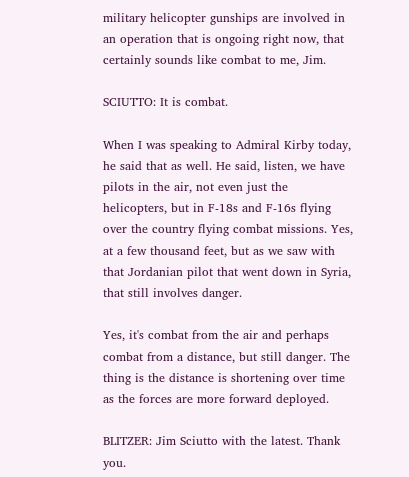military helicopter gunships are involved in an operation that is ongoing right now, that certainly sounds like combat to me, Jim.

SCIUTTO: It is combat.

When I was speaking to Admiral Kirby today, he said that as well. He said, listen, we have pilots in the air, not even just the helicopters, but in F-18s and F-16s flying over the country flying combat missions. Yes, at a few thousand feet, but as we saw with that Jordanian pilot that went down in Syria, that still involves danger.

Yes, it's combat from the air and perhaps combat from a distance, but still danger. The thing is the distance is shortening over time as the forces are more forward deployed.

BLITZER: Jim Sciutto with the latest. Thank you.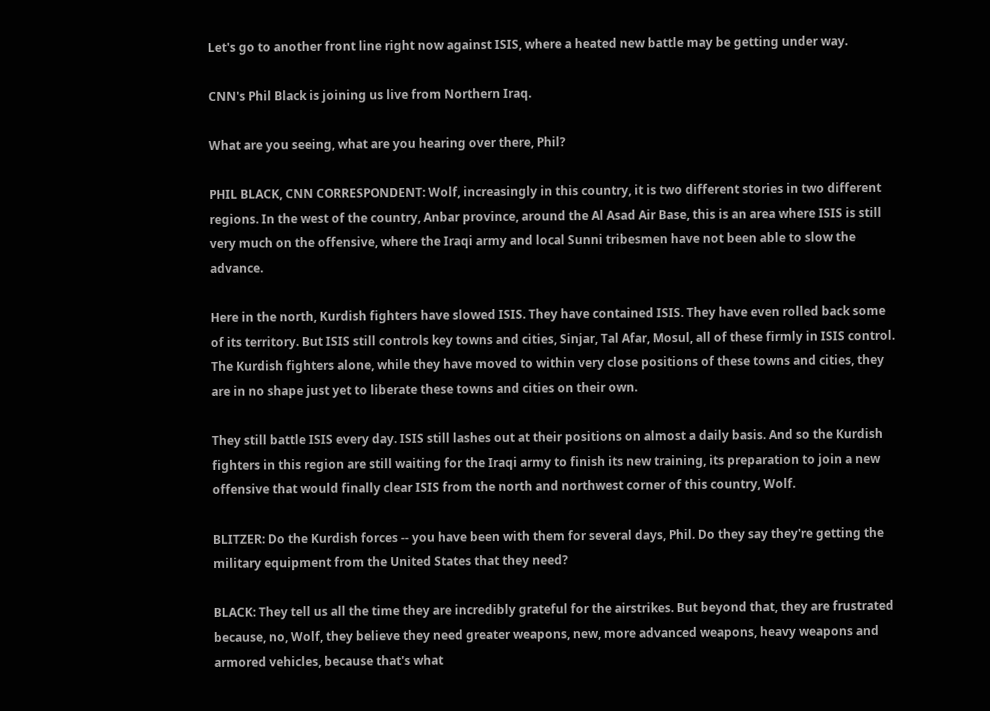Let's go to another front line right now against ISIS, where a heated new battle may be getting under way.

CNN's Phil Black is joining us live from Northern Iraq.

What are you seeing, what are you hearing over there, Phil?

PHIL BLACK, CNN CORRESPONDENT: Wolf, increasingly in this country, it is two different stories in two different regions. In the west of the country, Anbar province, around the Al Asad Air Base, this is an area where ISIS is still very much on the offensive, where the Iraqi army and local Sunni tribesmen have not been able to slow the advance.

Here in the north, Kurdish fighters have slowed ISIS. They have contained ISIS. They have even rolled back some of its territory. But ISIS still controls key towns and cities, Sinjar, Tal Afar, Mosul, all of these firmly in ISIS control. The Kurdish fighters alone, while they have moved to within very close positions of these towns and cities, they are in no shape just yet to liberate these towns and cities on their own.

They still battle ISIS every day. ISIS still lashes out at their positions on almost a daily basis. And so the Kurdish fighters in this region are still waiting for the Iraqi army to finish its new training, its preparation to join a new offensive that would finally clear ISIS from the north and northwest corner of this country, Wolf.

BLITZER: Do the Kurdish forces -- you have been with them for several days, Phil. Do they say they're getting the military equipment from the United States that they need?

BLACK: They tell us all the time they are incredibly grateful for the airstrikes. But beyond that, they are frustrated because, no, Wolf, they believe they need greater weapons, new, more advanced weapons, heavy weapons and armored vehicles, because that's what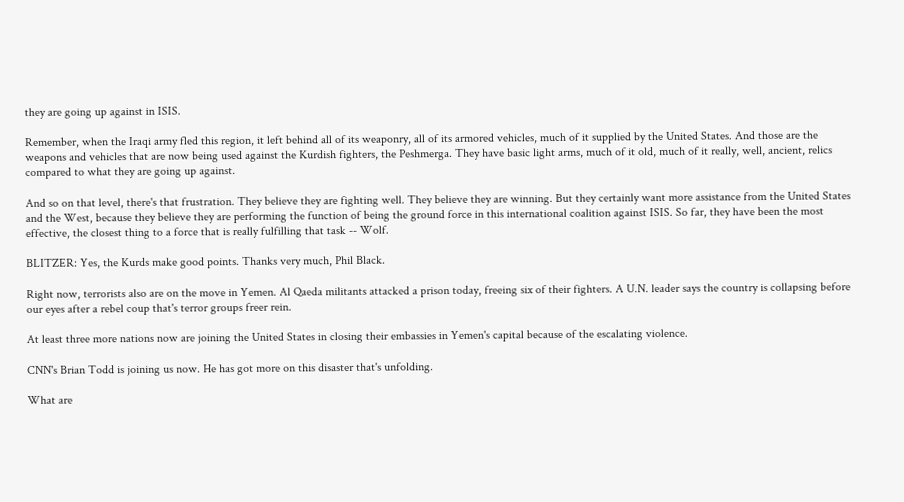they are going up against in ISIS.

Remember, when the Iraqi army fled this region, it left behind all of its weaponry, all of its armored vehicles, much of it supplied by the United States. And those are the weapons and vehicles that are now being used against the Kurdish fighters, the Peshmerga. They have basic light arms, much of it old, much of it really, well, ancient, relics compared to what they are going up against.

And so on that level, there's that frustration. They believe they are fighting well. They believe they are winning. But they certainly want more assistance from the United States and the West, because they believe they are performing the function of being the ground force in this international coalition against ISIS. So far, they have been the most effective, the closest thing to a force that is really fulfilling that task -- Wolf.

BLITZER: Yes, the Kurds make good points. Thanks very much, Phil Black.

Right now, terrorists also are on the move in Yemen. Al Qaeda militants attacked a prison today, freeing six of their fighters. A U.N. leader says the country is collapsing before our eyes after a rebel coup that's terror groups freer rein.

At least three more nations now are joining the United States in closing their embassies in Yemen's capital because of the escalating violence.

CNN's Brian Todd is joining us now. He has got more on this disaster that's unfolding.

What are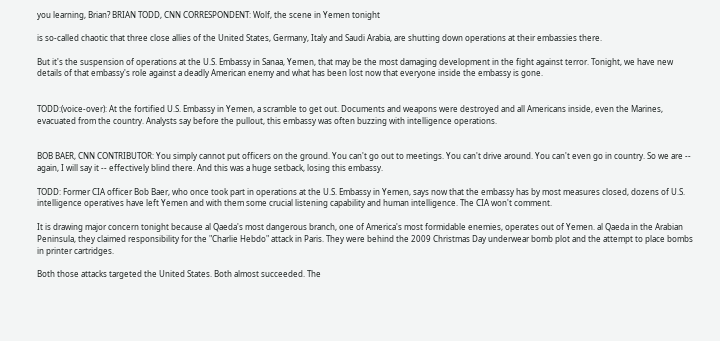you learning, Brian? BRIAN TODD, CNN CORRESPONDENT: Wolf, the scene in Yemen tonight

is so-called chaotic that three close allies of the United States, Germany, Italy and Saudi Arabia, are shutting down operations at their embassies there.

But it's the suspension of operations at the U.S. Embassy in Sanaa, Yemen, that may be the most damaging development in the fight against terror. Tonight, we have new details of that embassy's role against a deadly American enemy and what has been lost now that everyone inside the embassy is gone.


TODD:(voice-over): At the fortified U.S. Embassy in Yemen, a scramble to get out. Documents and weapons were destroyed and all Americans inside, even the Marines, evacuated from the country. Analysts say before the pullout, this embassy was often buzzing with intelligence operations.


BOB BAER, CNN CONTRIBUTOR: You simply cannot put officers on the ground. You can't go out to meetings. You can't drive around. You can't even go in country. So we are -- again, I will say it -- effectively blind there. And this was a huge setback, losing this embassy.

TODD: Former CIA officer Bob Baer, who once took part in operations at the U.S. Embassy in Yemen, says now that the embassy has by most measures closed, dozens of U.S. intelligence operatives have left Yemen and with them some crucial listening capability and human intelligence. The CIA won't comment.

It is drawing major concern tonight because al Qaeda's most dangerous branch, one of America's most formidable enemies, operates out of Yemen. al Qaeda in the Arabian Peninsula, they claimed responsibility for the "Charlie Hebdo" attack in Paris. They were behind the 2009 Christmas Day underwear bomb plot and the attempt to place bombs in printer cartridges.

Both those attacks targeted the United States. Both almost succeeded. The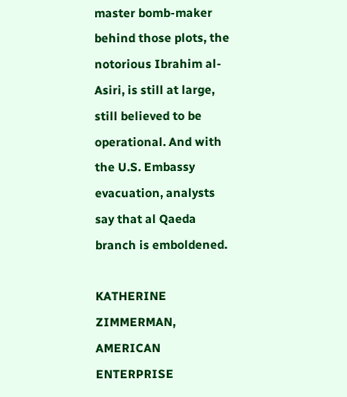master bomb-maker behind those plots, the notorious Ibrahim al-Asiri, is still at large, still believed to be operational. And with the U.S. Embassy evacuation, analysts say that al Qaeda branch is emboldened.

KATHERINE ZIMMERMAN, AMERICAN ENTERPRISE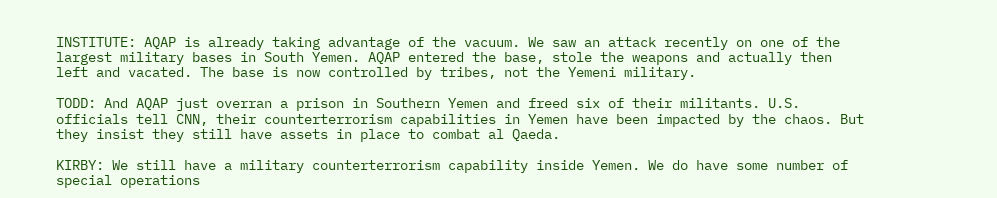INSTITUTE: AQAP is already taking advantage of the vacuum. We saw an attack recently on one of the largest military bases in South Yemen. AQAP entered the base, stole the weapons and actually then left and vacated. The base is now controlled by tribes, not the Yemeni military.

TODD: And AQAP just overran a prison in Southern Yemen and freed six of their militants. U.S. officials tell CNN, their counterterrorism capabilities in Yemen have been impacted by the chaos. But they insist they still have assets in place to combat al Qaeda.

KIRBY: We still have a military counterterrorism capability inside Yemen. We do have some number of special operations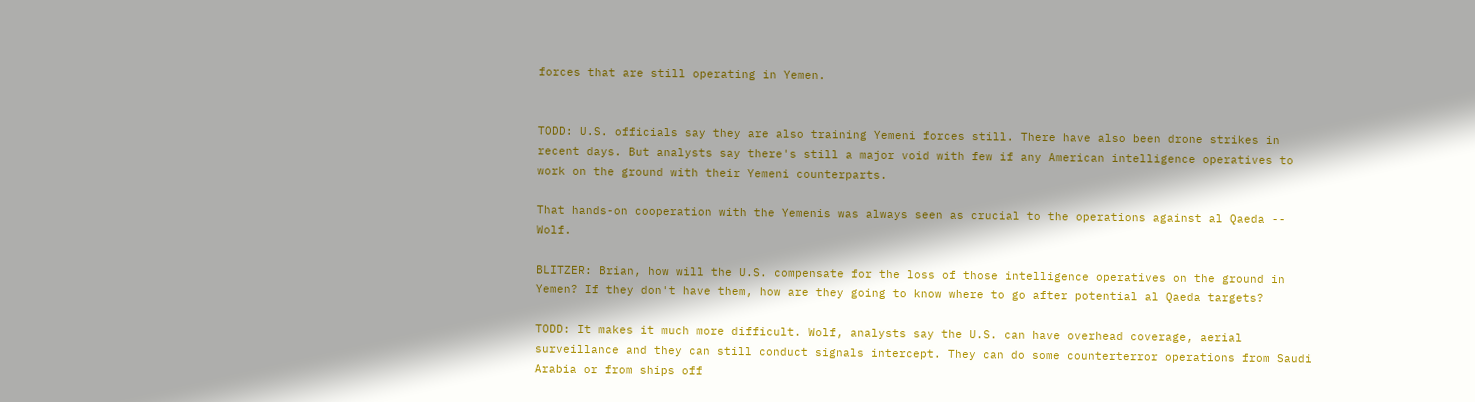forces that are still operating in Yemen.


TODD: U.S. officials say they are also training Yemeni forces still. There have also been drone strikes in recent days. But analysts say there's still a major void with few if any American intelligence operatives to work on the ground with their Yemeni counterparts.

That hands-on cooperation with the Yemenis was always seen as crucial to the operations against al Qaeda -- Wolf.

BLITZER: Brian, how will the U.S. compensate for the loss of those intelligence operatives on the ground in Yemen? If they don't have them, how are they going to know where to go after potential al Qaeda targets?

TODD: It makes it much more difficult. Wolf, analysts say the U.S. can have overhead coverage, aerial surveillance and they can still conduct signals intercept. They can do some counterterror operations from Saudi Arabia or from ships off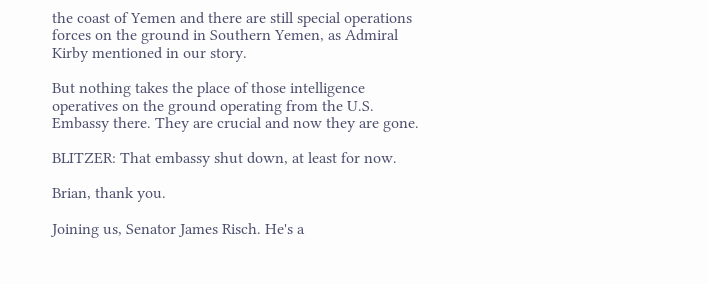the coast of Yemen and there are still special operations forces on the ground in Southern Yemen, as Admiral Kirby mentioned in our story.

But nothing takes the place of those intelligence operatives on the ground operating from the U.S. Embassy there. They are crucial and now they are gone.

BLITZER: That embassy shut down, at least for now.

Brian, thank you.

Joining us, Senator James Risch. He's a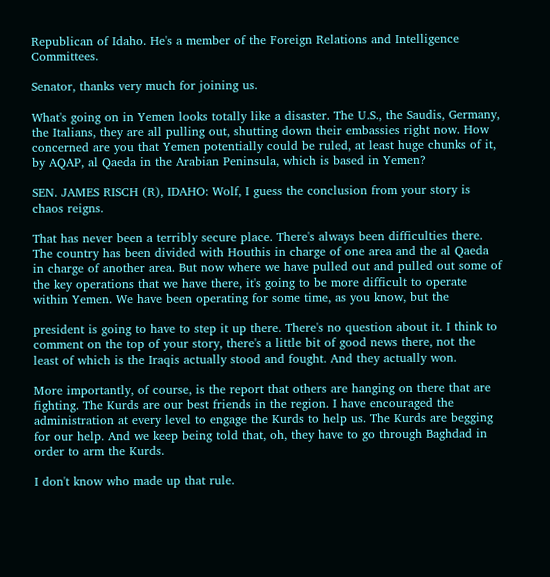Republican of Idaho. He's a member of the Foreign Relations and Intelligence Committees.

Senator, thanks very much for joining us.

What's going on in Yemen looks totally like a disaster. The U.S., the Saudis, Germany, the Italians, they are all pulling out, shutting down their embassies right now. How concerned are you that Yemen potentially could be ruled, at least huge chunks of it, by AQAP, al Qaeda in the Arabian Peninsula, which is based in Yemen?

SEN. JAMES RISCH (R), IDAHO: Wolf, I guess the conclusion from your story is chaos reigns.

That has never been a terribly secure place. There's always been difficulties there. The country has been divided with Houthis in charge of one area and the al Qaeda in charge of another area. But now where we have pulled out and pulled out some of the key operations that we have there, it's going to be more difficult to operate within Yemen. We have been operating for some time, as you know, but the

president is going to have to step it up there. There's no question about it. I think to comment on the top of your story, there's a little bit of good news there, not the least of which is the Iraqis actually stood and fought. And they actually won.

More importantly, of course, is the report that others are hanging on there that are fighting. The Kurds are our best friends in the region. I have encouraged the administration at every level to engage the Kurds to help us. The Kurds are begging for our help. And we keep being told that, oh, they have to go through Baghdad in order to arm the Kurds.

I don't know who made up that rule.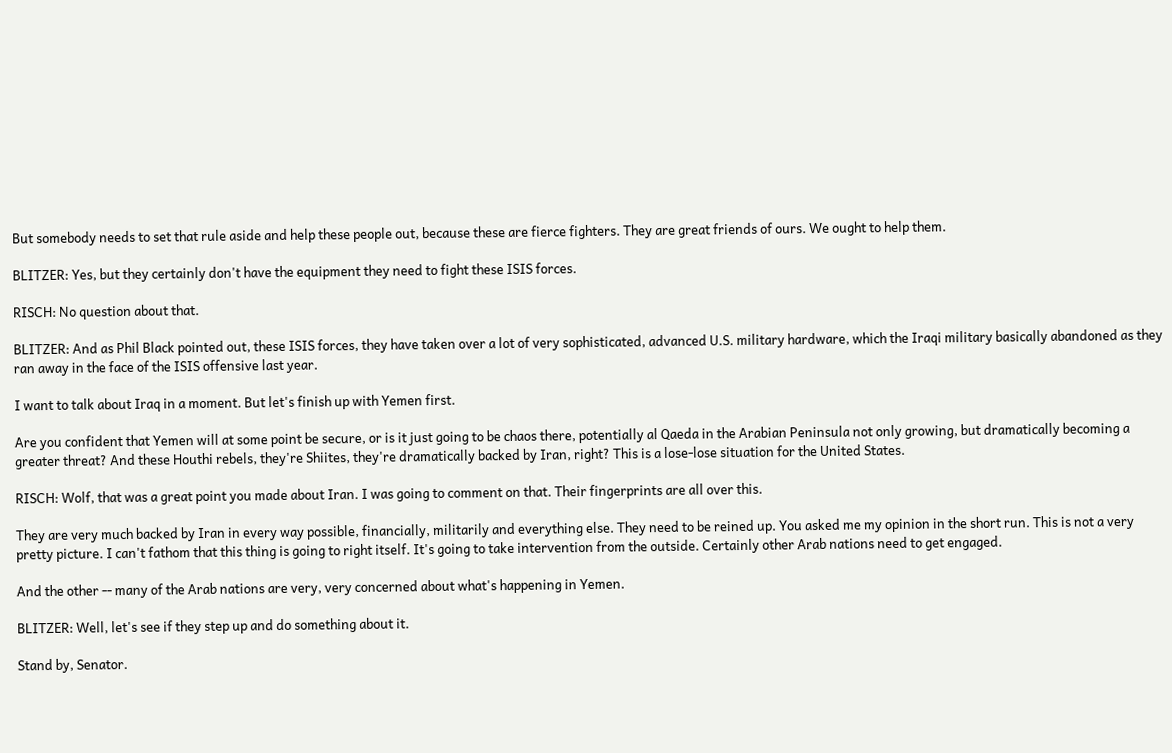But somebody needs to set that rule aside and help these people out, because these are fierce fighters. They are great friends of ours. We ought to help them.

BLITZER: Yes, but they certainly don't have the equipment they need to fight these ISIS forces.

RISCH: No question about that.

BLITZER: And as Phil Black pointed out, these ISIS forces, they have taken over a lot of very sophisticated, advanced U.S. military hardware, which the Iraqi military basically abandoned as they ran away in the face of the ISIS offensive last year.

I want to talk about Iraq in a moment. But let's finish up with Yemen first.

Are you confident that Yemen will at some point be secure, or is it just going to be chaos there, potentially al Qaeda in the Arabian Peninsula not only growing, but dramatically becoming a greater threat? And these Houthi rebels, they're Shiites, they're dramatically backed by Iran, right? This is a lose-lose situation for the United States.

RISCH: Wolf, that was a great point you made about Iran. I was going to comment on that. Their fingerprints are all over this.

They are very much backed by Iran in every way possible, financially, militarily and everything else. They need to be reined up. You asked me my opinion in the short run. This is not a very pretty picture. I can't fathom that this thing is going to right itself. It's going to take intervention from the outside. Certainly other Arab nations need to get engaged.

And the other -- many of the Arab nations are very, very concerned about what's happening in Yemen.

BLITZER: Well, let's see if they step up and do something about it.

Stand by, Senator.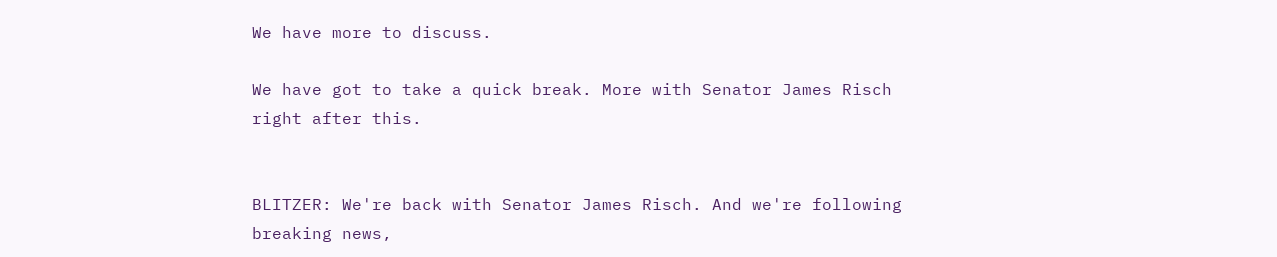We have more to discuss.

We have got to take a quick break. More with Senator James Risch right after this.


BLITZER: We're back with Senator James Risch. And we're following breaking news,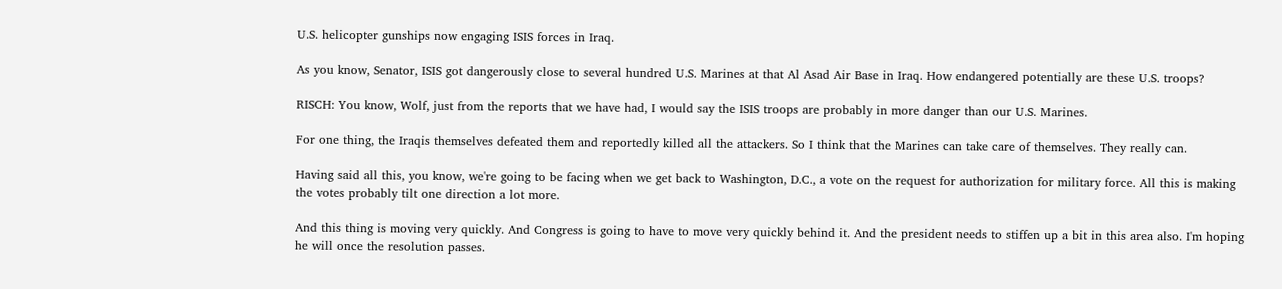U.S. helicopter gunships now engaging ISIS forces in Iraq.

As you know, Senator, ISIS got dangerously close to several hundred U.S. Marines at that Al Asad Air Base in Iraq. How endangered potentially are these U.S. troops?

RISCH: You know, Wolf, just from the reports that we have had, I would say the ISIS troops are probably in more danger than our U.S. Marines.

For one thing, the Iraqis themselves defeated them and reportedly killed all the attackers. So I think that the Marines can take care of themselves. They really can.

Having said all this, you know, we're going to be facing when we get back to Washington, D.C., a vote on the request for authorization for military force. All this is making the votes probably tilt one direction a lot more.

And this thing is moving very quickly. And Congress is going to have to move very quickly behind it. And the president needs to stiffen up a bit in this area also. I'm hoping he will once the resolution passes.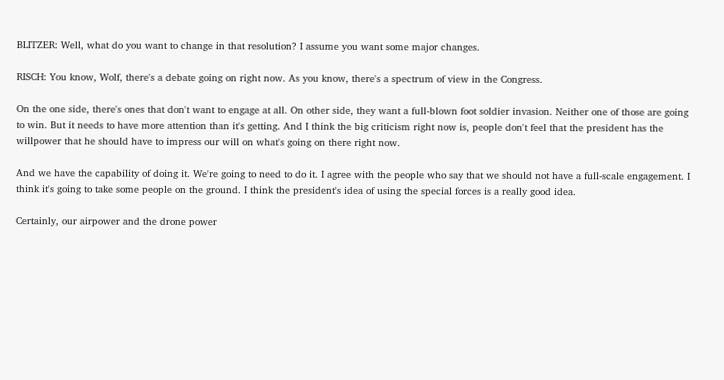BLITZER: Well, what do you want to change in that resolution? I assume you want some major changes.

RISCH: You know, Wolf, there's a debate going on right now. As you know, there's a spectrum of view in the Congress.

On the one side, there's ones that don't want to engage at all. On other side, they want a full-blown foot soldier invasion. Neither one of those are going to win. But it needs to have more attention than it's getting. And I think the big criticism right now is, people don't feel that the president has the willpower that he should have to impress our will on what's going on there right now.

And we have the capability of doing it. We're going to need to do it. I agree with the people who say that we should not have a full-scale engagement. I think it's going to take some people on the ground. I think the president's idea of using the special forces is a really good idea.

Certainly, our airpower and the drone power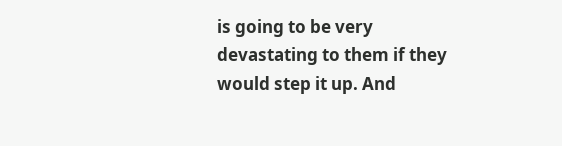is going to be very devastating to them if they would step it up. And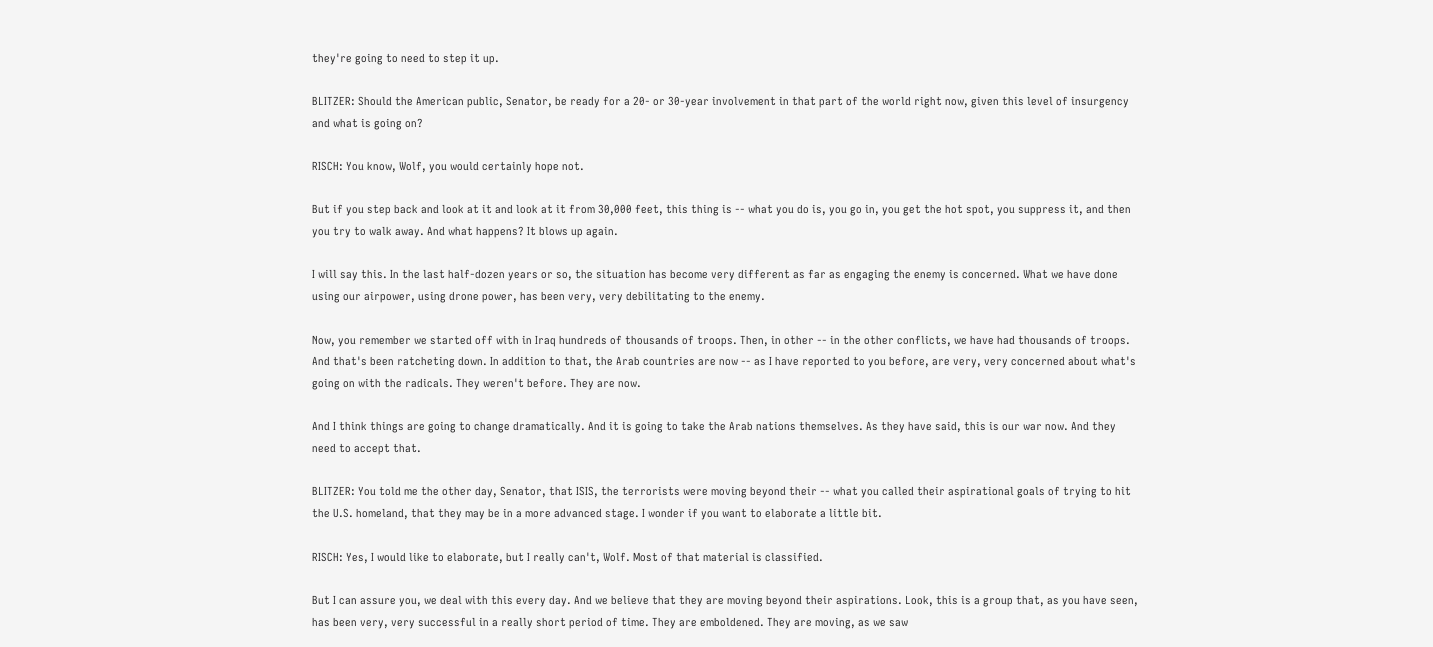they're going to need to step it up.

BLITZER: Should the American public, Senator, be ready for a 20- or 30-year involvement in that part of the world right now, given this level of insurgency and what is going on?

RISCH: You know, Wolf, you would certainly hope not.

But if you step back and look at it and look at it from 30,000 feet, this thing is -- what you do is, you go in, you get the hot spot, you suppress it, and then you try to walk away. And what happens? It blows up again.

I will say this. In the last half-dozen years or so, the situation has become very different as far as engaging the enemy is concerned. What we have done using our airpower, using drone power, has been very, very debilitating to the enemy.

Now, you remember we started off with in Iraq hundreds of thousands of troops. Then, in other -- in the other conflicts, we have had thousands of troops. And that's been ratcheting down. In addition to that, the Arab countries are now -- as I have reported to you before, are very, very concerned about what's going on with the radicals. They weren't before. They are now.

And I think things are going to change dramatically. And it is going to take the Arab nations themselves. As they have said, this is our war now. And they need to accept that.

BLITZER: You told me the other day, Senator, that ISIS, the terrorists were moving beyond their -- what you called their aspirational goals of trying to hit the U.S. homeland, that they may be in a more advanced stage. I wonder if you want to elaborate a little bit.

RISCH: Yes, I would like to elaborate, but I really can't, Wolf. Most of that material is classified.

But I can assure you, we deal with this every day. And we believe that they are moving beyond their aspirations. Look, this is a group that, as you have seen, has been very, very successful in a really short period of time. They are emboldened. They are moving, as we saw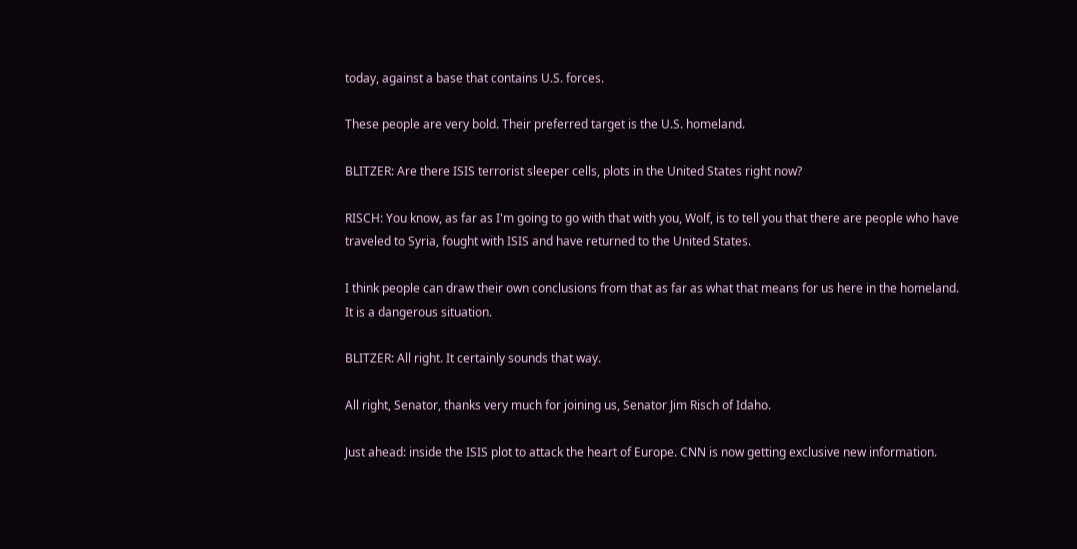today, against a base that contains U.S. forces.

These people are very bold. Their preferred target is the U.S. homeland.

BLITZER: Are there ISIS terrorist sleeper cells, plots in the United States right now?

RISCH: You know, as far as I'm going to go with that with you, Wolf, is to tell you that there are people who have traveled to Syria, fought with ISIS and have returned to the United States.

I think people can draw their own conclusions from that as far as what that means for us here in the homeland. It is a dangerous situation.

BLITZER: All right. It certainly sounds that way.

All right, Senator, thanks very much for joining us, Senator Jim Risch of Idaho.

Just ahead: inside the ISIS plot to attack the heart of Europe. CNN is now getting exclusive new information.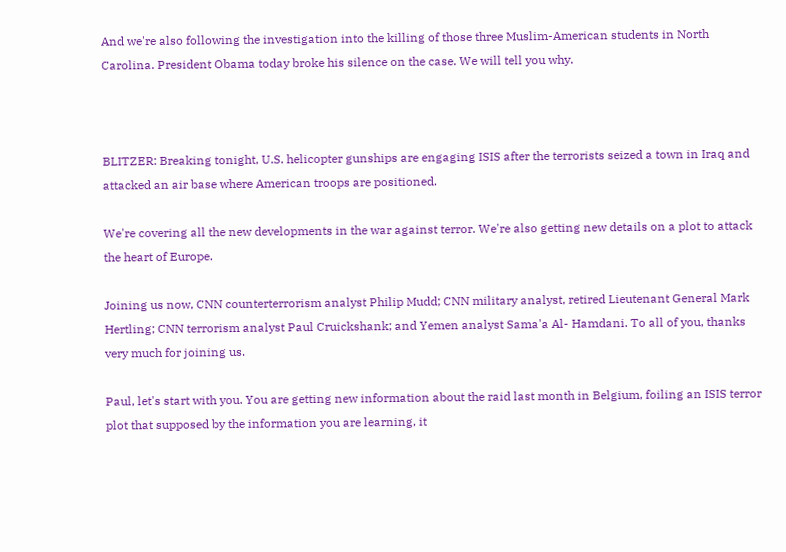And we're also following the investigation into the killing of those three Muslim-American students in North Carolina. President Obama today broke his silence on the case. We will tell you why.



BLITZER: Breaking tonight, U.S. helicopter gunships are engaging ISIS after the terrorists seized a town in Iraq and attacked an air base where American troops are positioned.

We're covering all the new developments in the war against terror. We're also getting new details on a plot to attack the heart of Europe.

Joining us now, CNN counterterrorism analyst Philip Mudd; CNN military analyst, retired Lieutenant General Mark Hertling; CNN terrorism analyst Paul Cruickshank; and Yemen analyst Sama'a Al- Hamdani. To all of you, thanks very much for joining us.

Paul, let's start with you. You are getting new information about the raid last month in Belgium, foiling an ISIS terror plot that supposed by the information you are learning, it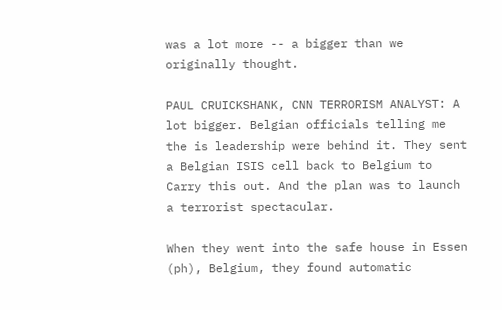was a lot more -- a bigger than we originally thought.

PAUL CRUICKSHANK, CNN TERRORISM ANALYST: A lot bigger. Belgian officials telling me the is leadership were behind it. They sent a Belgian ISIS cell back to Belgium to Carry this out. And the plan was to launch a terrorist spectacular.

When they went into the safe house in Essen (ph), Belgium, they found automatic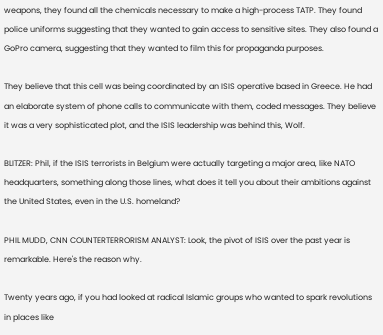weapons, they found all the chemicals necessary to make a high-process TATP. They found police uniforms suggesting that they wanted to gain access to sensitive sites. They also found a GoPro camera, suggesting that they wanted to film this for propaganda purposes.

They believe that this cell was being coordinated by an ISIS operative based in Greece. He had an elaborate system of phone calls to communicate with them, coded messages. They believe it was a very sophisticated plot, and the ISIS leadership was behind this, Wolf.

BLITZER: Phil, if the ISIS terrorists in Belgium were actually targeting a major area, like NATO headquarters, something along those lines, what does it tell you about their ambitions against the United States, even in the U.S. homeland?

PHIL MUDD, CNN COUNTERTERRORISM ANALYST: Look, the pivot of ISIS over the past year is remarkable. Here's the reason why.

Twenty years ago, if you had looked at radical Islamic groups who wanted to spark revolutions in places like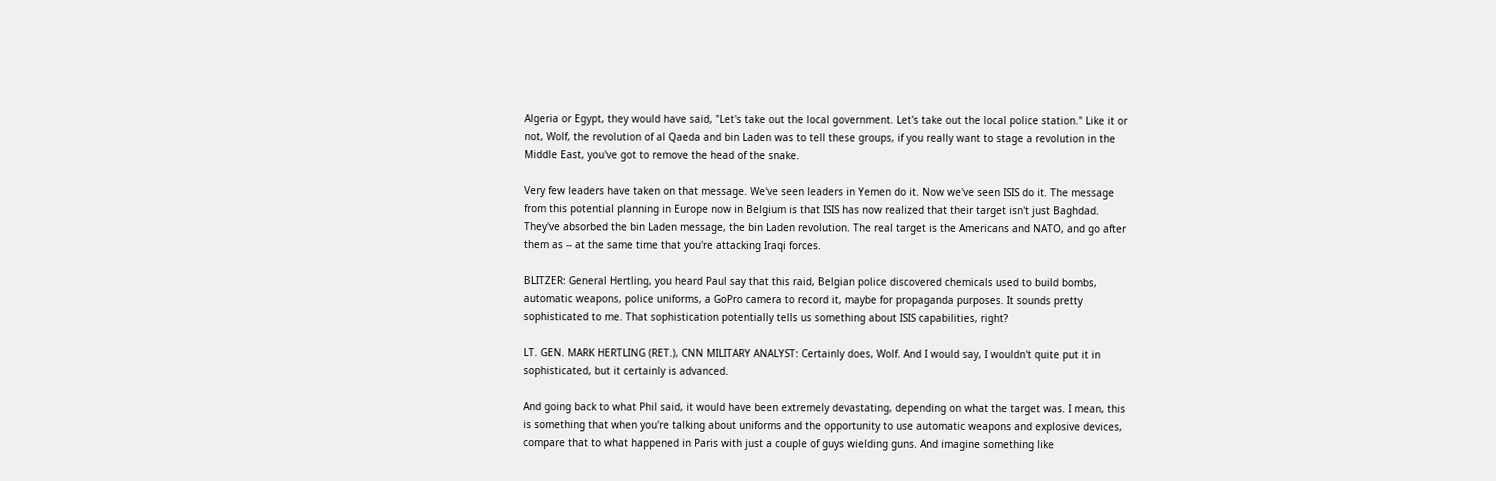Algeria or Egypt, they would have said, "Let's take out the local government. Let's take out the local police station." Like it or not, Wolf, the revolution of al Qaeda and bin Laden was to tell these groups, if you really want to stage a revolution in the Middle East, you've got to remove the head of the snake.

Very few leaders have taken on that message. We've seen leaders in Yemen do it. Now we've seen ISIS do it. The message from this potential planning in Europe now in Belgium is that ISIS has now realized that their target isn't just Baghdad. They've absorbed the bin Laden message, the bin Laden revolution. The real target is the Americans and NATO, and go after them as -- at the same time that you're attacking Iraqi forces.

BLITZER: General Hertling, you heard Paul say that this raid, Belgian police discovered chemicals used to build bombs, automatic weapons, police uniforms, a GoPro camera to record it, maybe for propaganda purposes. It sounds pretty sophisticated to me. That sophistication potentially tells us something about ISIS capabilities, right?

LT. GEN. MARK HERTLING (RET.), CNN MILITARY ANALYST: Certainly does, Wolf. And I would say, I wouldn't quite put it in sophisticated, but it certainly is advanced.

And going back to what Phil said, it would have been extremely devastating, depending on what the target was. I mean, this is something that when you're talking about uniforms and the opportunity to use automatic weapons and explosive devices, compare that to what happened in Paris with just a couple of guys wielding guns. And imagine something like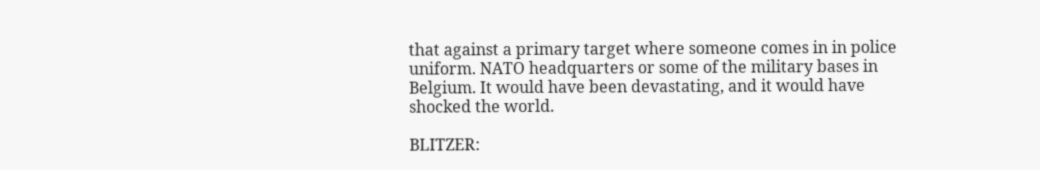that against a primary target where someone comes in in police uniform. NATO headquarters or some of the military bases in Belgium. It would have been devastating, and it would have shocked the world.

BLITZER: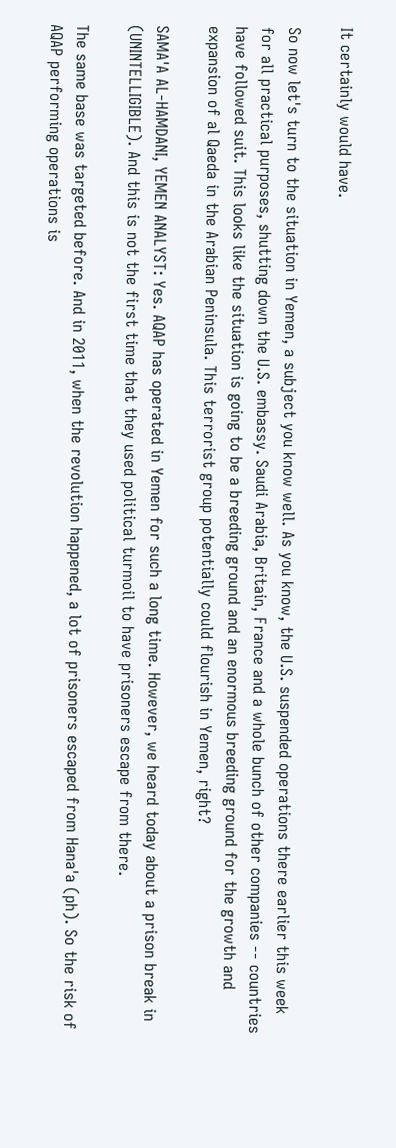It certainly would have.

So now let's turn to the situation in Yemen, a subject you know well. As you know, the U.S. suspended operations there earlier this week for all practical purposes, shutting down the U.S. embassy. Saudi Arabia, Britain, France and a whole bunch of other companies -- countries have followed suit. This looks like the situation is going to be a breeding ground and an enormous breeding ground for the growth and expansion of al Qaeda in the Arabian Peninsula. This terrorist group potentially could flourish in Yemen, right?

SAMA'A AL-HAMDANI, YEMEN ANALYST: Yes. AQAP has operated in Yemen for such a long time. However, we heard today about a prison break in (UNINTELLIGIBLE). And this is not the first time that they used political turmoil to have prisoners escape from there.

The same base was targeted before. And in 2011, when the revolution happened, a lot of prisoners escaped from Hana'a (ph). So the risk of AQAP performing operations is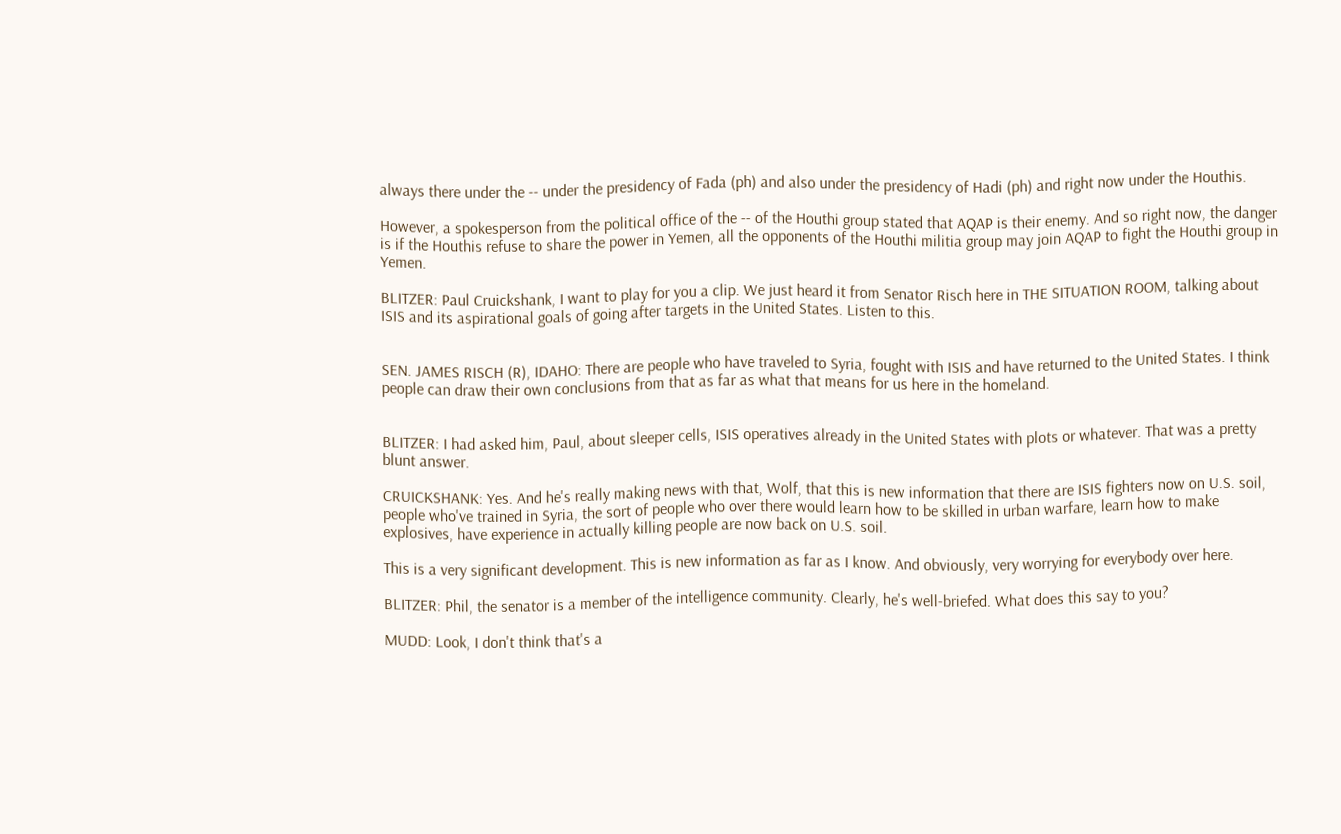always there under the -- under the presidency of Fada (ph) and also under the presidency of Hadi (ph) and right now under the Houthis.

However, a spokesperson from the political office of the -- of the Houthi group stated that AQAP is their enemy. And so right now, the danger is if the Houthis refuse to share the power in Yemen, all the opponents of the Houthi militia group may join AQAP to fight the Houthi group in Yemen.

BLITZER: Paul Cruickshank, I want to play for you a clip. We just heard it from Senator Risch here in THE SITUATION ROOM, talking about ISIS and its aspirational goals of going after targets in the United States. Listen to this.


SEN. JAMES RISCH (R), IDAHO: There are people who have traveled to Syria, fought with ISIS and have returned to the United States. I think people can draw their own conclusions from that as far as what that means for us here in the homeland.


BLITZER: I had asked him, Paul, about sleeper cells, ISIS operatives already in the United States with plots or whatever. That was a pretty blunt answer.

CRUICKSHANK: Yes. And he's really making news with that, Wolf, that this is new information that there are ISIS fighters now on U.S. soil, people who've trained in Syria, the sort of people who over there would learn how to be skilled in urban warfare, learn how to make explosives, have experience in actually killing people are now back on U.S. soil.

This is a very significant development. This is new information as far as I know. And obviously, very worrying for everybody over here.

BLITZER: Phil, the senator is a member of the intelligence community. Clearly, he's well-briefed. What does this say to you?

MUDD: Look, I don't think that's a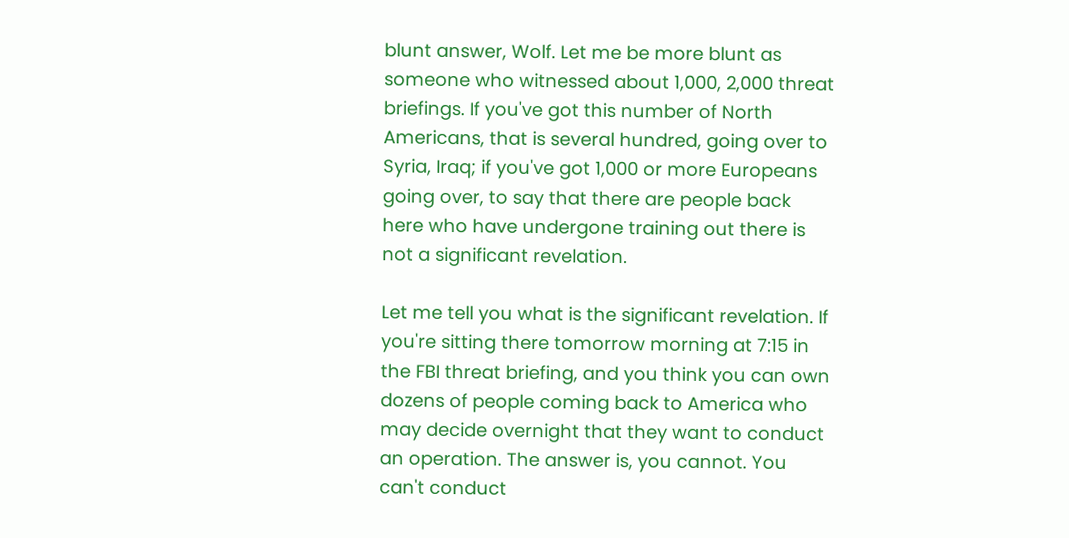blunt answer, Wolf. Let me be more blunt as someone who witnessed about 1,000, 2,000 threat briefings. If you've got this number of North Americans, that is several hundred, going over to Syria, Iraq; if you've got 1,000 or more Europeans going over, to say that there are people back here who have undergone training out there is not a significant revelation.

Let me tell you what is the significant revelation. If you're sitting there tomorrow morning at 7:15 in the FBI threat briefing, and you think you can own dozens of people coming back to America who may decide overnight that they want to conduct an operation. The answer is, you cannot. You can't conduct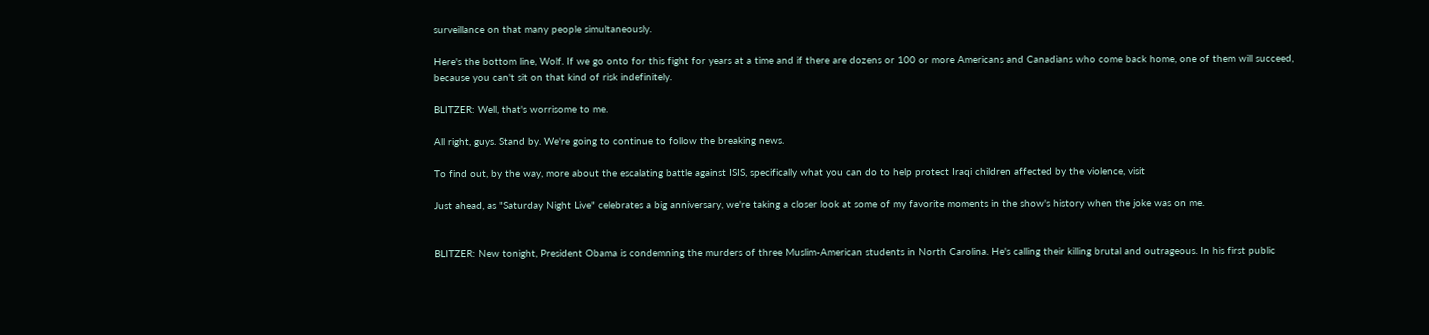surveillance on that many people simultaneously.

Here's the bottom line, Wolf. If we go onto for this fight for years at a time and if there are dozens or 100 or more Americans and Canadians who come back home, one of them will succeed, because you can't sit on that kind of risk indefinitely.

BLITZER: Well, that's worrisome to me.

All right, guys. Stand by. We're going to continue to follow the breaking news.

To find out, by the way, more about the escalating battle against ISIS, specifically what you can do to help protect Iraqi children affected by the violence, visit

Just ahead, as "Saturday Night Live" celebrates a big anniversary, we're taking a closer look at some of my favorite moments in the show's history when the joke was on me.


BLITZER: New tonight, President Obama is condemning the murders of three Muslim-American students in North Carolina. He's calling their killing brutal and outrageous. In his first public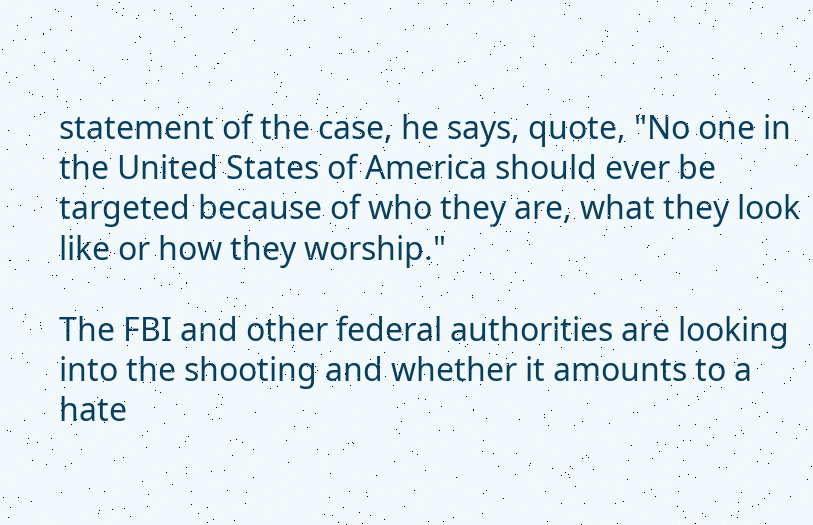statement of the case, he says, quote, "No one in the United States of America should ever be targeted because of who they are, what they look like or how they worship."

The FBI and other federal authorities are looking into the shooting and whether it amounts to a hate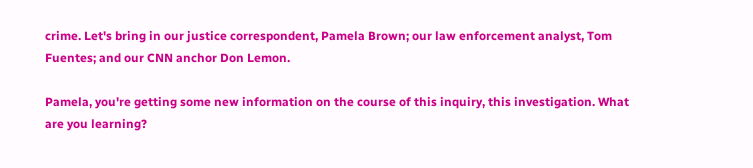crime. Let's bring in our justice correspondent, Pamela Brown; our law enforcement analyst, Tom Fuentes; and our CNN anchor Don Lemon.

Pamela, you're getting some new information on the course of this inquiry, this investigation. What are you learning?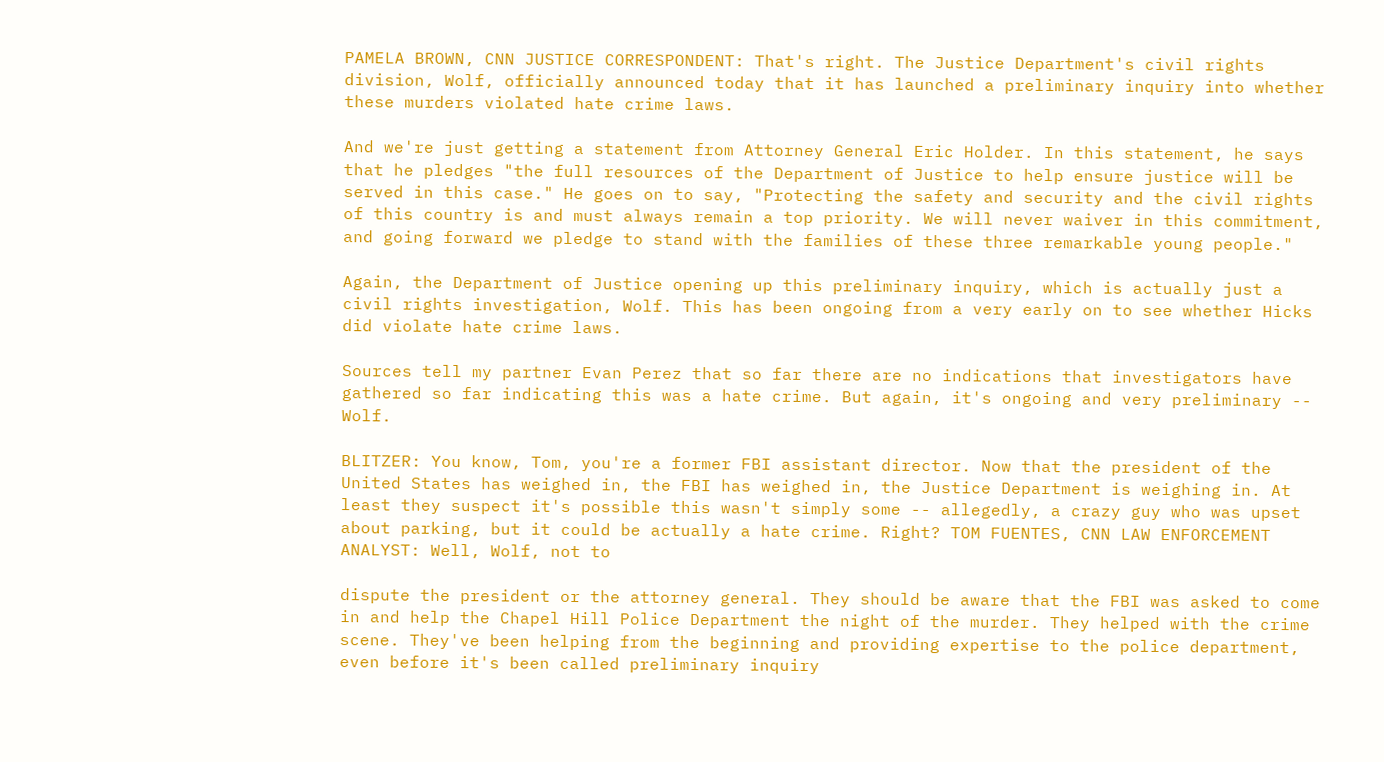PAMELA BROWN, CNN JUSTICE CORRESPONDENT: That's right. The Justice Department's civil rights division, Wolf, officially announced today that it has launched a preliminary inquiry into whether these murders violated hate crime laws.

And we're just getting a statement from Attorney General Eric Holder. In this statement, he says that he pledges "the full resources of the Department of Justice to help ensure justice will be served in this case." He goes on to say, "Protecting the safety and security and the civil rights of this country is and must always remain a top priority. We will never waiver in this commitment, and going forward we pledge to stand with the families of these three remarkable young people."

Again, the Department of Justice opening up this preliminary inquiry, which is actually just a civil rights investigation, Wolf. This has been ongoing from a very early on to see whether Hicks did violate hate crime laws.

Sources tell my partner Evan Perez that so far there are no indications that investigators have gathered so far indicating this was a hate crime. But again, it's ongoing and very preliminary -- Wolf.

BLITZER: You know, Tom, you're a former FBI assistant director. Now that the president of the United States has weighed in, the FBI has weighed in, the Justice Department is weighing in. At least they suspect it's possible this wasn't simply some -- allegedly, a crazy guy who was upset about parking, but it could be actually a hate crime. Right? TOM FUENTES, CNN LAW ENFORCEMENT ANALYST: Well, Wolf, not to

dispute the president or the attorney general. They should be aware that the FBI was asked to come in and help the Chapel Hill Police Department the night of the murder. They helped with the crime scene. They've been helping from the beginning and providing expertise to the police department, even before it's been called preliminary inquiry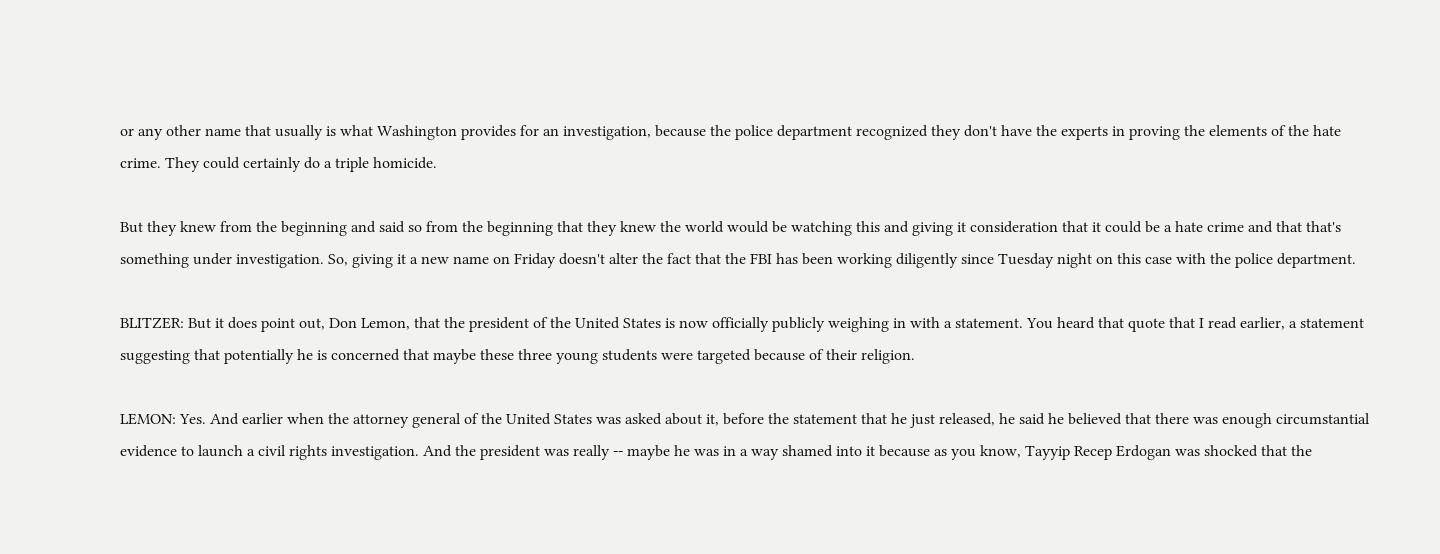or any other name that usually is what Washington provides for an investigation, because the police department recognized they don't have the experts in proving the elements of the hate crime. They could certainly do a triple homicide.

But they knew from the beginning and said so from the beginning that they knew the world would be watching this and giving it consideration that it could be a hate crime and that that's something under investigation. So, giving it a new name on Friday doesn't alter the fact that the FBI has been working diligently since Tuesday night on this case with the police department.

BLITZER: But it does point out, Don Lemon, that the president of the United States is now officially publicly weighing in with a statement. You heard that quote that I read earlier, a statement suggesting that potentially he is concerned that maybe these three young students were targeted because of their religion.

LEMON: Yes. And earlier when the attorney general of the United States was asked about it, before the statement that he just released, he said he believed that there was enough circumstantial evidence to launch a civil rights investigation. And the president was really -- maybe he was in a way shamed into it because as you know, Tayyip Recep Erdogan was shocked that the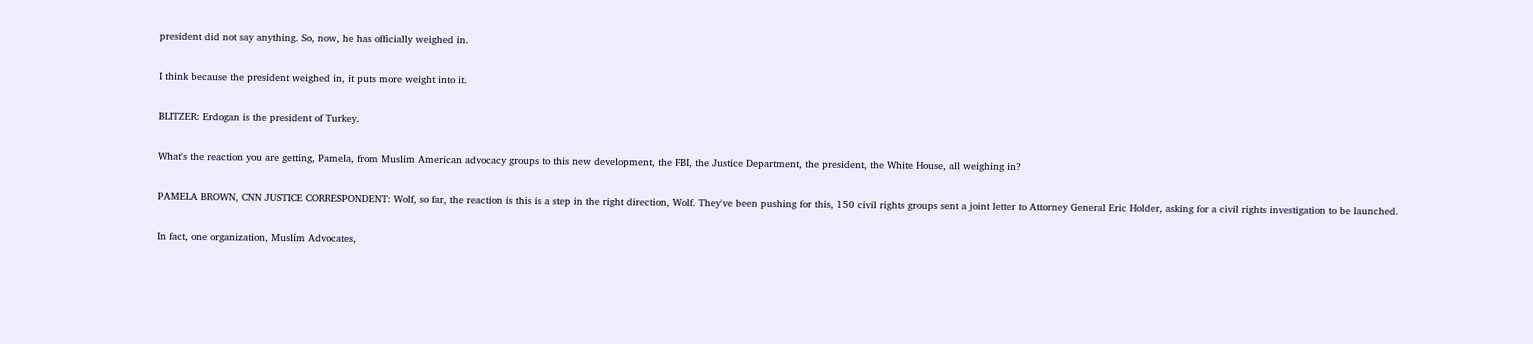president did not say anything. So, now, he has officially weighed in.

I think because the president weighed in, it puts more weight into it.

BLITZER: Erdogan is the president of Turkey.

What's the reaction you are getting, Pamela, from Muslim American advocacy groups to this new development, the FBI, the Justice Department, the president, the White House, all weighing in?

PAMELA BROWN, CNN JUSTICE CORRESPONDENT: Wolf, so far, the reaction is this is a step in the right direction, Wolf. They've been pushing for this, 150 civil rights groups sent a joint letter to Attorney General Eric Holder, asking for a civil rights investigation to be launched.

In fact, one organization, Muslim Advocates,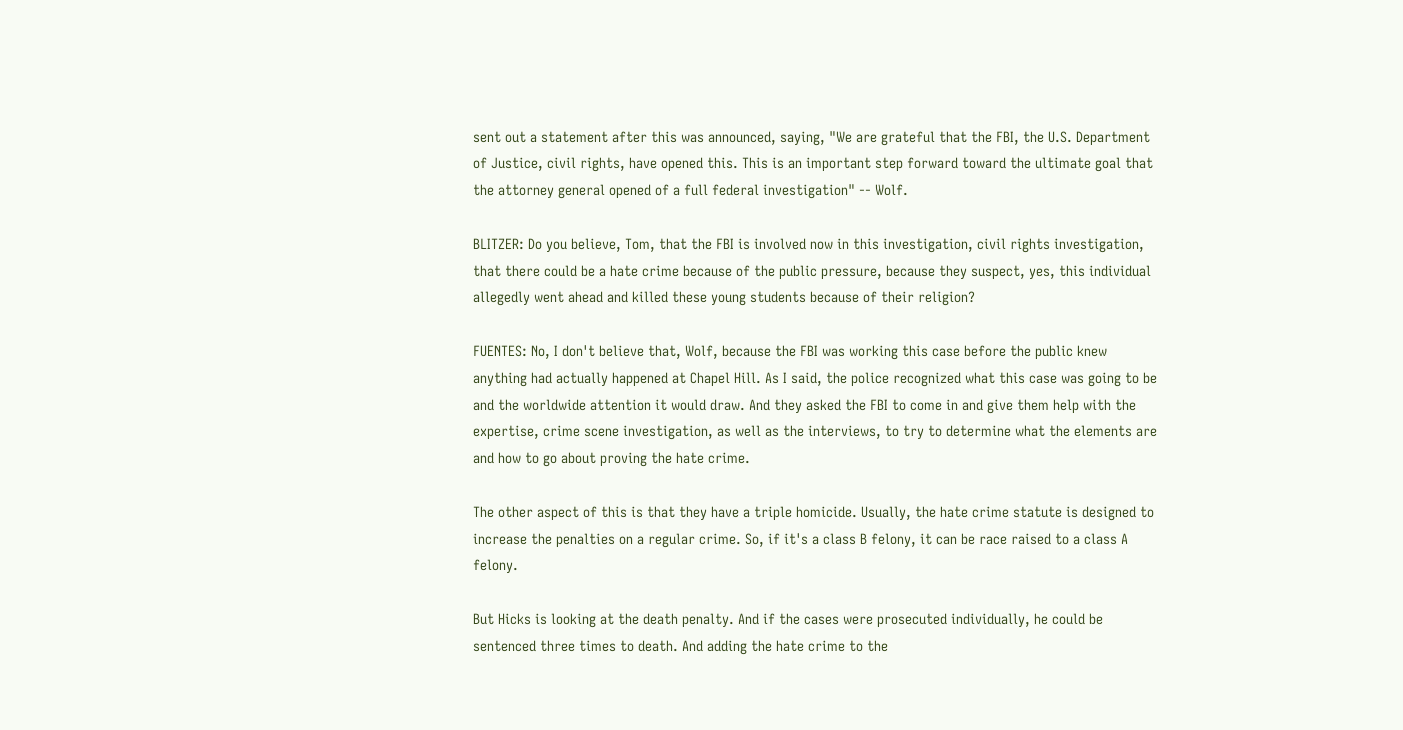sent out a statement after this was announced, saying, "We are grateful that the FBI, the U.S. Department of Justice, civil rights, have opened this. This is an important step forward toward the ultimate goal that the attorney general opened of a full federal investigation" -- Wolf.

BLITZER: Do you believe, Tom, that the FBI is involved now in this investigation, civil rights investigation, that there could be a hate crime because of the public pressure, because they suspect, yes, this individual allegedly went ahead and killed these young students because of their religion?

FUENTES: No, I don't believe that, Wolf, because the FBI was working this case before the public knew anything had actually happened at Chapel Hill. As I said, the police recognized what this case was going to be and the worldwide attention it would draw. And they asked the FBI to come in and give them help with the expertise, crime scene investigation, as well as the interviews, to try to determine what the elements are and how to go about proving the hate crime.

The other aspect of this is that they have a triple homicide. Usually, the hate crime statute is designed to increase the penalties on a regular crime. So, if it's a class B felony, it can be race raised to a class A felony.

But Hicks is looking at the death penalty. And if the cases were prosecuted individually, he could be sentenced three times to death. And adding the hate crime to the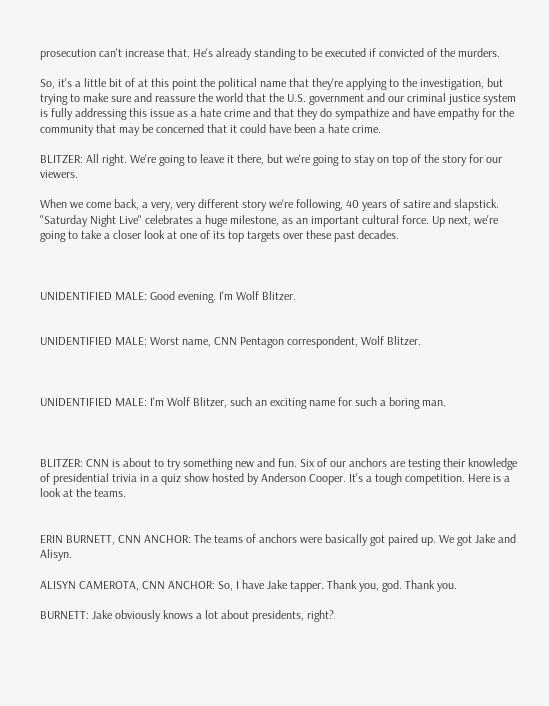prosecution can't increase that. He's already standing to be executed if convicted of the murders.

So, it's a little bit of at this point the political name that they're applying to the investigation, but trying to make sure and reassure the world that the U.S. government and our criminal justice system is fully addressing this issue as a hate crime and that they do sympathize and have empathy for the community that may be concerned that it could have been a hate crime.

BLITZER: All right. We're going to leave it there, but we're going to stay on top of the story for our viewers.

When we come back, a very, very different story we're following, 40 years of satire and slapstick. "Saturday Night Live" celebrates a huge milestone, as an important cultural force. Up next, we're going to take a closer look at one of its top targets over these past decades.



UNIDENTIFIED MALE: Good evening. I'm Wolf Blitzer.


UNIDENTIFIED MALE: Worst name, CNN Pentagon correspondent, Wolf Blitzer.



UNIDENTIFIED MALE: I'm Wolf Blitzer, such an exciting name for such a boring man.



BLITZER: CNN is about to try something new and fun. Six of our anchors are testing their knowledge of presidential trivia in a quiz show hosted by Anderson Cooper. It's a tough competition. Here is a look at the teams.


ERIN BURNETT, CNN ANCHOR: The teams of anchors were basically got paired up. We got Jake and Alisyn.

ALISYN CAMEROTA, CNN ANCHOR: So, I have Jake tapper. Thank you, god. Thank you.

BURNETT: Jake obviously knows a lot about presidents, right?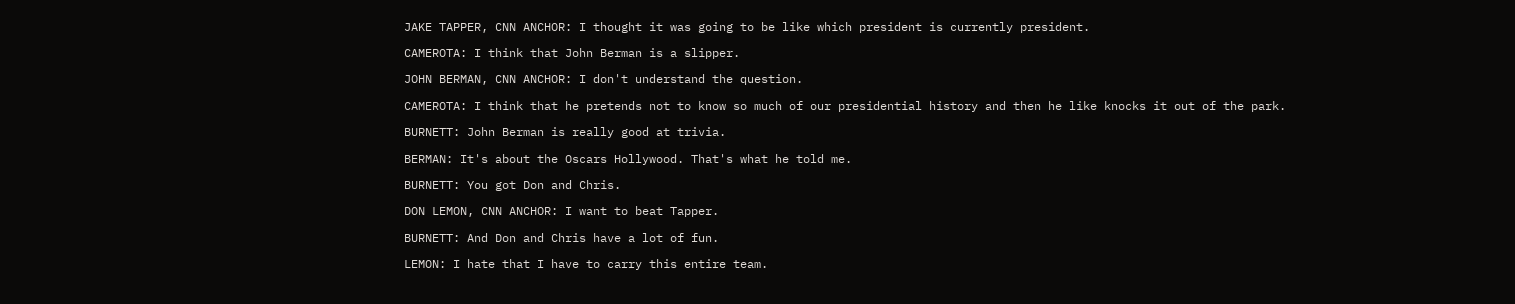JAKE TAPPER, CNN ANCHOR: I thought it was going to be like which president is currently president.

CAMEROTA: I think that John Berman is a slipper.

JOHN BERMAN, CNN ANCHOR: I don't understand the question.

CAMEROTA: I think that he pretends not to know so much of our presidential history and then he like knocks it out of the park.

BURNETT: John Berman is really good at trivia.

BERMAN: It's about the Oscars Hollywood. That's what he told me.

BURNETT: You got Don and Chris.

DON LEMON, CNN ANCHOR: I want to beat Tapper.

BURNETT: And Don and Chris have a lot of fun.

LEMON: I hate that I have to carry this entire team.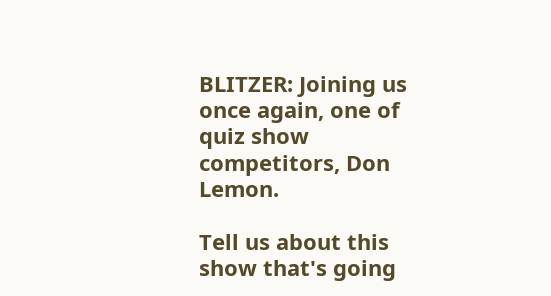BLITZER: Joining us once again, one of quiz show competitors, Don Lemon.

Tell us about this show that's going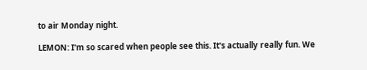to air Monday night.

LEMON: I'm so scared when people see this. It's actually really fun. We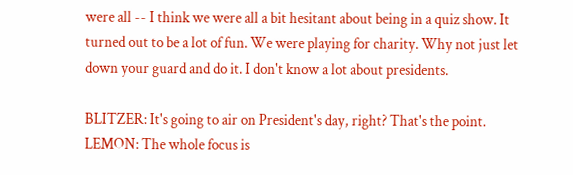were all -- I think we were all a bit hesitant about being in a quiz show. It turned out to be a lot of fun. We were playing for charity. Why not just let down your guard and do it. I don't know a lot about presidents.

BLITZER: It's going to air on President's day, right? That's the point. LEMON: The whole focus is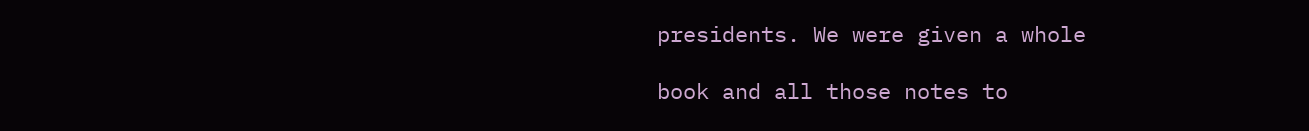presidents. We were given a whole

book and all those notes to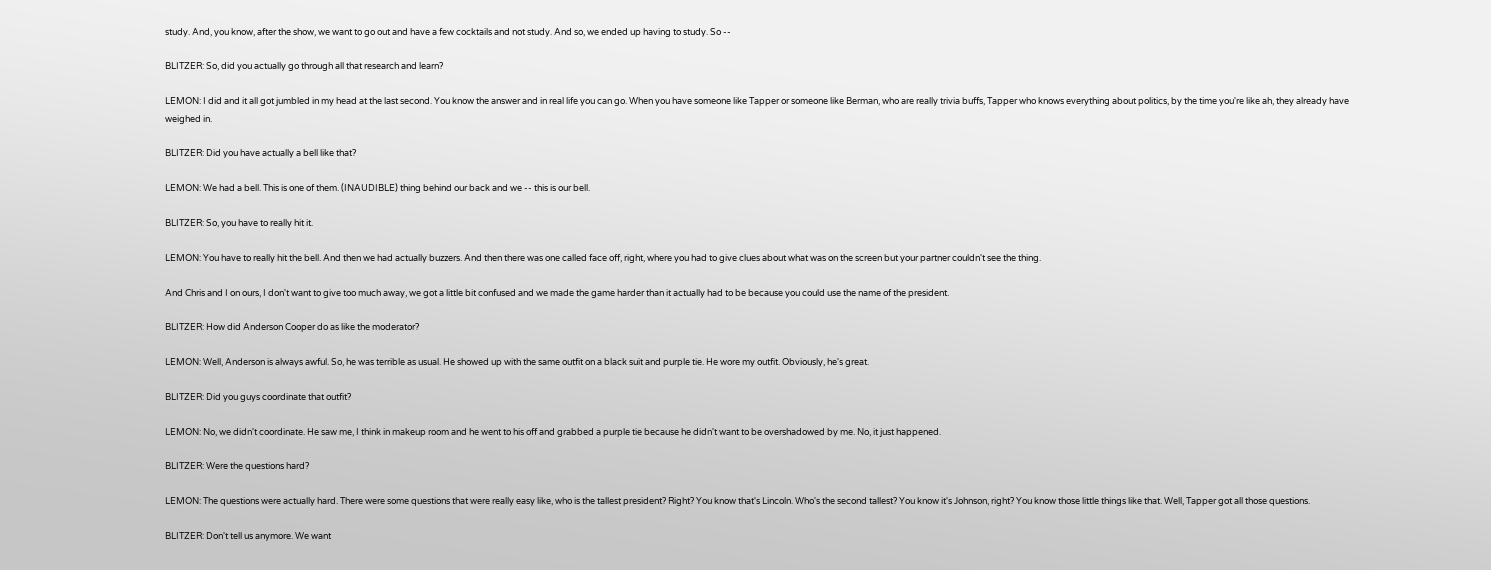study. And, you know, after the show, we want to go out and have a few cocktails and not study. And so, we ended up having to study. So --

BLITZER: So, did you actually go through all that research and learn?

LEMON: I did and it all got jumbled in my head at the last second. You know the answer and in real life you can go. When you have someone like Tapper or someone like Berman, who are really trivia buffs, Tapper who knows everything about politics, by the time you're like ah, they already have weighed in.

BLITZER: Did you have actually a bell like that?

LEMON: We had a bell. This is one of them. (INAUDIBLE) thing behind our back and we -- this is our bell.

BLITZER: So, you have to really hit it.

LEMON: You have to really hit the bell. And then we had actually buzzers. And then there was one called face off, right, where you had to give clues about what was on the screen but your partner couldn't see the thing.

And Chris and I on ours, I don't want to give too much away, we got a little bit confused and we made the game harder than it actually had to be because you could use the name of the president.

BLITZER: How did Anderson Cooper do as like the moderator?

LEMON: Well, Anderson is always awful. So, he was terrible as usual. He showed up with the same outfit on a black suit and purple tie. He wore my outfit. Obviously, he's great.

BLITZER: Did you guys coordinate that outfit?

LEMON: No, we didn't coordinate. He saw me, I think in makeup room and he went to his off and grabbed a purple tie because he didn't want to be overshadowed by me. No, it just happened.

BLITZER: Were the questions hard?

LEMON: The questions were actually hard. There were some questions that were really easy like, who is the tallest president? Right? You know that's Lincoln. Who's the second tallest? You know it's Johnson, right? You know those little things like that. Well, Tapper got all those questions.

BLITZER: Don't tell us anymore. We want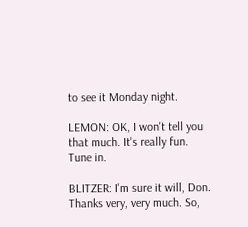to see it Monday night.

LEMON: OK, I won't tell you that much. It's really fun. Tune in.

BLITZER: I'm sure it will, Don. Thanks very, very much. So,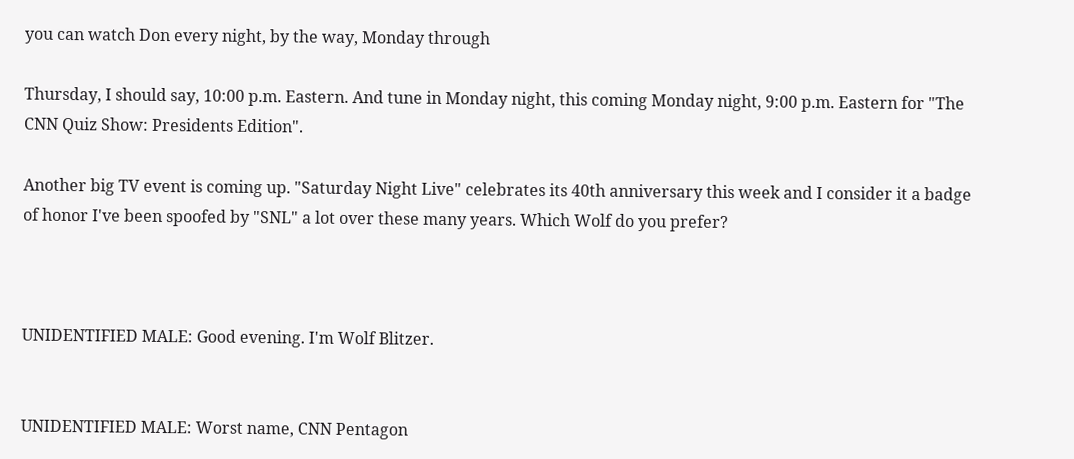you can watch Don every night, by the way, Monday through

Thursday, I should say, 10:00 p.m. Eastern. And tune in Monday night, this coming Monday night, 9:00 p.m. Eastern for "The CNN Quiz Show: Presidents Edition".

Another big TV event is coming up. "Saturday Night Live" celebrates its 40th anniversary this week and I consider it a badge of honor I've been spoofed by "SNL" a lot over these many years. Which Wolf do you prefer?



UNIDENTIFIED MALE: Good evening. I'm Wolf Blitzer.


UNIDENTIFIED MALE: Worst name, CNN Pentagon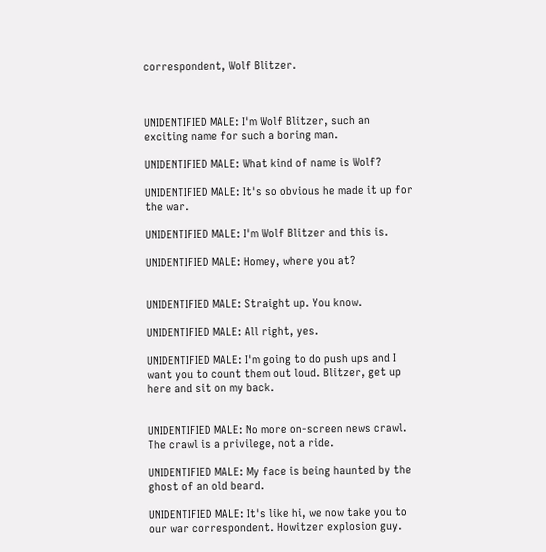correspondent, Wolf Blitzer.



UNIDENTIFIED MALE: I'm Wolf Blitzer, such an exciting name for such a boring man.

UNIDENTIFIED MALE: What kind of name is Wolf?

UNIDENTIFIED MALE: It's so obvious he made it up for the war.

UNIDENTIFIED MALE: I'm Wolf Blitzer and this is.

UNIDENTIFIED MALE: Homey, where you at?


UNIDENTIFIED MALE: Straight up. You know.

UNIDENTIFIED MALE: All right, yes.

UNIDENTIFIED MALE: I'm going to do push ups and I want you to count them out loud. Blitzer, get up here and sit on my back.


UNIDENTIFIED MALE: No more on-screen news crawl. The crawl is a privilege, not a ride.

UNIDENTIFIED MALE: My face is being haunted by the ghost of an old beard.

UNIDENTIFIED MALE: It's like hi, we now take you to our war correspondent. Howitzer explosion guy.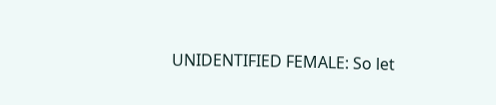UNIDENTIFIED FEMALE: So let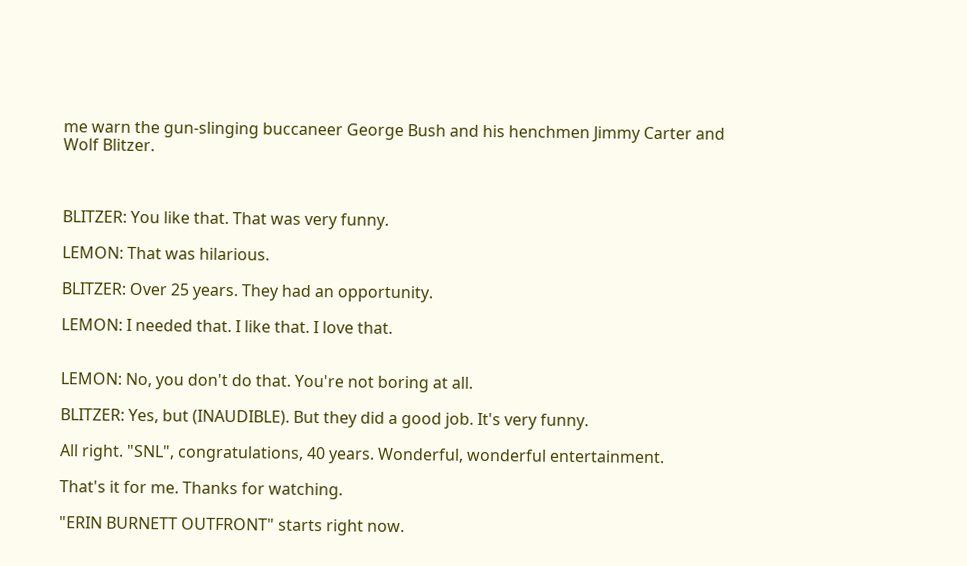me warn the gun-slinging buccaneer George Bush and his henchmen Jimmy Carter and Wolf Blitzer.



BLITZER: You like that. That was very funny.

LEMON: That was hilarious.

BLITZER: Over 25 years. They had an opportunity.

LEMON: I needed that. I like that. I love that.


LEMON: No, you don't do that. You're not boring at all.

BLITZER: Yes, but (INAUDIBLE). But they did a good job. It's very funny.

All right. "SNL", congratulations, 40 years. Wonderful, wonderful entertainment.

That's it for me. Thanks for watching.

"ERIN BURNETT OUTFRONT" starts right now.